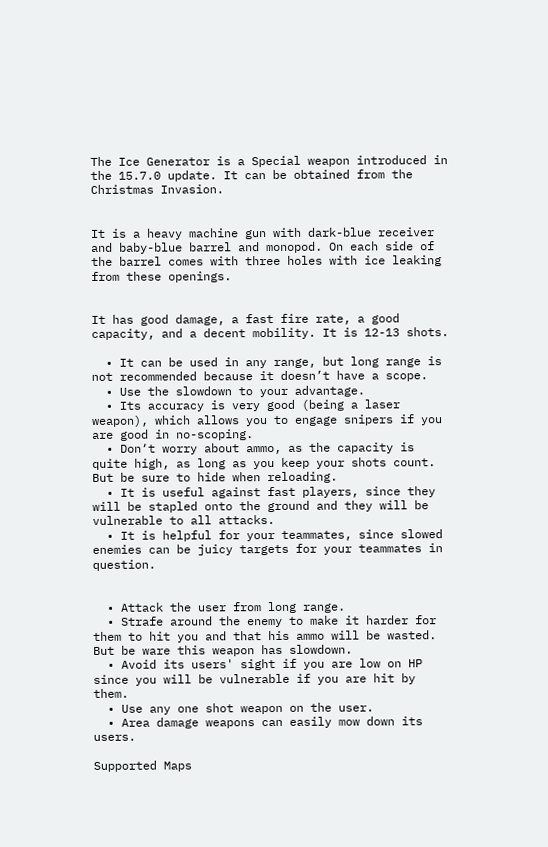The Ice Generator is a Special weapon introduced in the 15.7.0 update. It can be obtained from the Christmas Invasion.


It is a heavy machine gun with dark-blue receiver and baby-blue barrel and monopod. On each side of the barrel comes with three holes with ice leaking from these openings.


It has good damage, a fast fire rate, a good capacity, and a decent mobility. It is 12-13 shots.

  • It can be used in any range, but long range is not recommended because it doesn’t have a scope.
  • Use the slowdown to your advantage.
  • Its accuracy is very good (being a laser weapon), which allows you to engage snipers if you are good in no-scoping.
  • Don‘t worry about ammo, as the capacity is quite high, as long as you keep your shots count. But be sure to hide when reloading.
  • It is useful against fast players, since they will be stapled onto the ground and they will be vulnerable to all attacks.
  • It is helpful for your teammates, since slowed enemies can be juicy targets for your teammates in question.


  • Attack the user from long range.
  • Strafe around the enemy to make it harder for them to hit you and that his ammo will be wasted. But be ware this weapon has slowdown.
  • Avoid its users' sight if you are low on HP since you will be vulnerable if you are hit by them.
  • Use any one shot weapon on the user.
  • Area damage weapons can easily mow down its users.

Supported Maps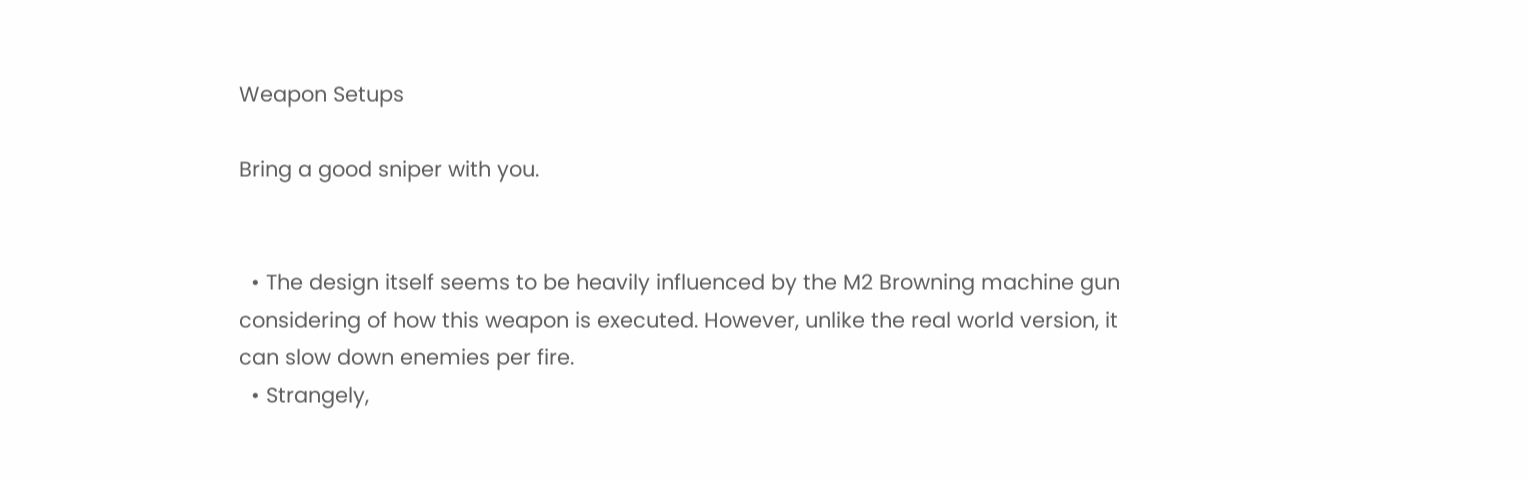Weapon Setups

Bring a good sniper with you.


  • The design itself seems to be heavily influenced by the M2 Browning machine gun considering of how this weapon is executed. However, unlike the real world version, it can slow down enemies per fire.
  • Strangely,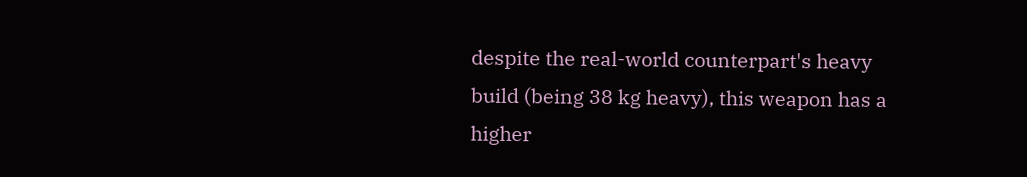despite the real-world counterpart's heavy build (being 38 kg heavy), this weapon has a higher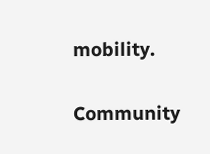mobility.

Community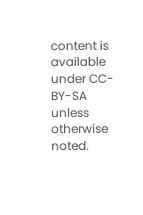content is available under CC-BY-SA unless otherwise noted.